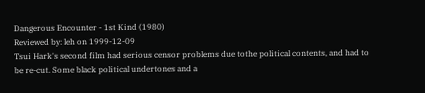Dangerous Encounter - 1st Kind (1980)
Reviewed by: leh on 1999-12-09
Tsui Hark's second film had serious censor problems due tothe political contents, and had to be re-cut. Some black political undertones and a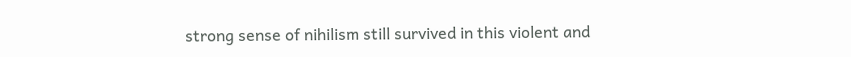strong sense of nihilism still survived in this violent and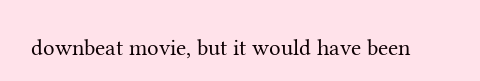downbeat movie, but it would have been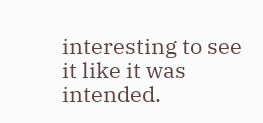interesting to see it like it was intended.